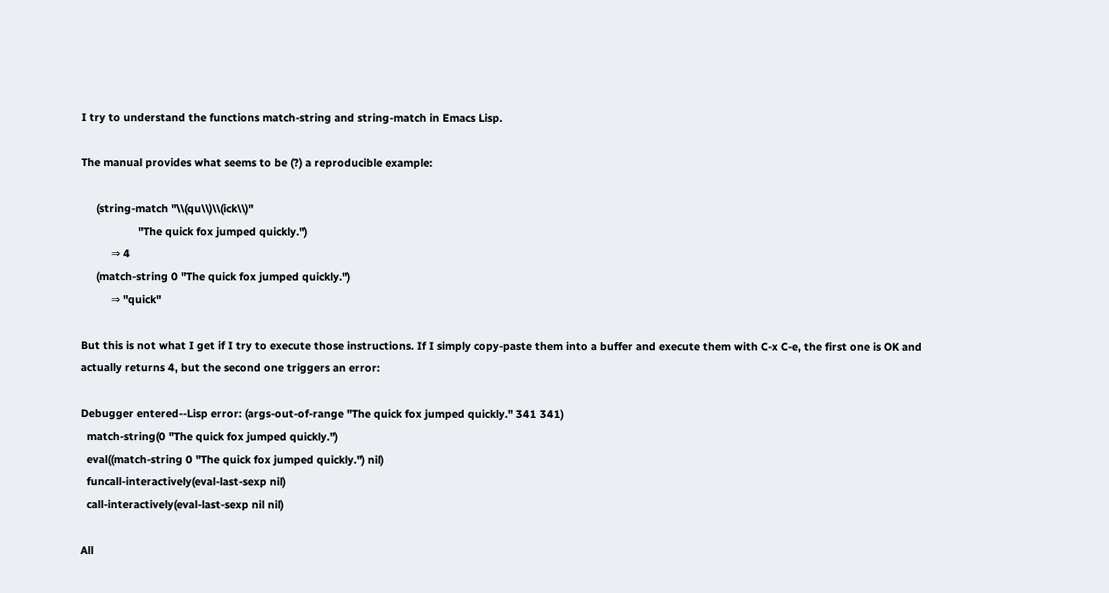I try to understand the functions match-string and string-match in Emacs Lisp.

The manual provides what seems to be (?) a reproducible example:

     (string-match "\\(qu\\)\\(ick\\)"
                   "The quick fox jumped quickly.")
          ⇒ 4
     (match-string 0 "The quick fox jumped quickly.")
          ⇒ "quick"

But this is not what I get if I try to execute those instructions. If I simply copy-paste them into a buffer and execute them with C-x C-e, the first one is OK and actually returns 4, but the second one triggers an error:

Debugger entered--Lisp error: (args-out-of-range "The quick fox jumped quickly." 341 341)
  match-string(0 "The quick fox jumped quickly.")
  eval((match-string 0 "The quick fox jumped quickly.") nil)
  funcall-interactively(eval-last-sexp nil)
  call-interactively(eval-last-sexp nil nil)

All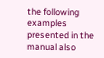the following examples presented in the manual also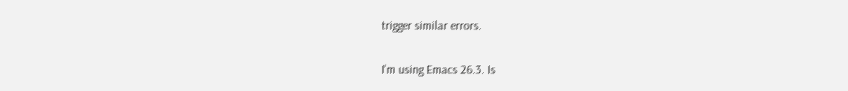trigger similar errors.

I'm using Emacs 26.3. Is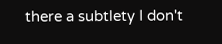there a subtlety I don't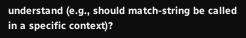understand (e.g., should match-string be called in a specific context)?